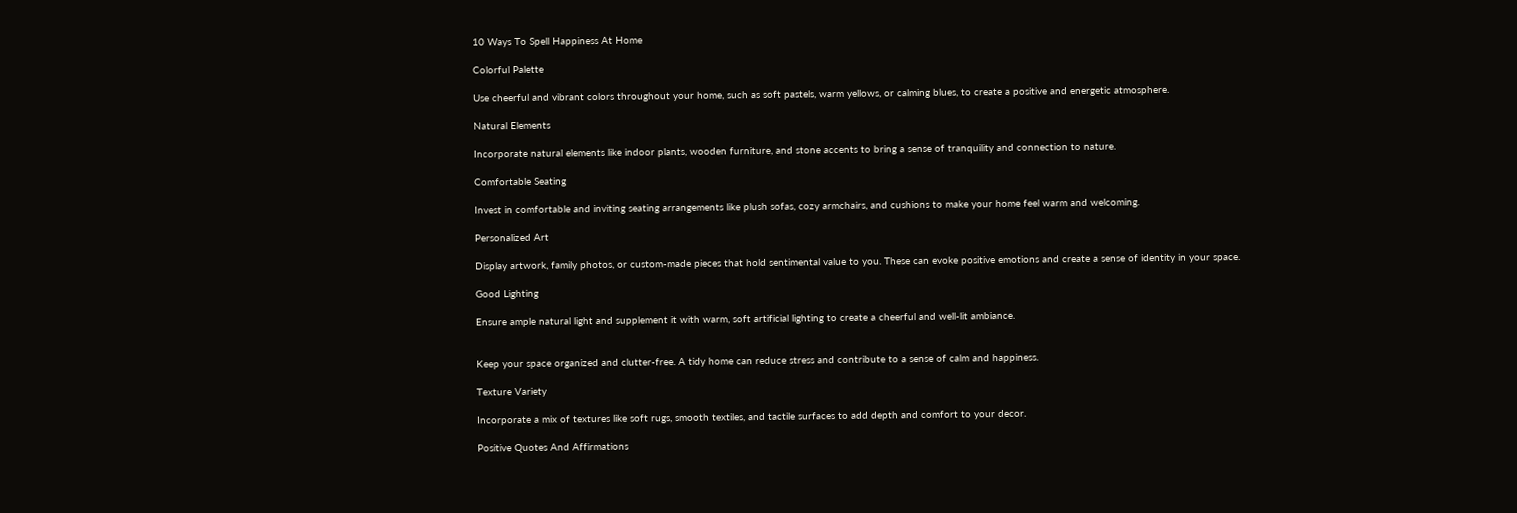10 Ways To Spell Happiness At Home

Colorful Palette

Use cheerful and vibrant colors throughout your home, such as soft pastels, warm yellows, or calming blues, to create a positive and energetic atmosphere.

Natural Elements

Incorporate natural elements like indoor plants, wooden furniture, and stone accents to bring a sense of tranquility and connection to nature.

Comfortable Seating

Invest in comfortable and inviting seating arrangements like plush sofas, cozy armchairs, and cushions to make your home feel warm and welcoming.

Personalized Art

Display artwork, family photos, or custom-made pieces that hold sentimental value to you. These can evoke positive emotions and create a sense of identity in your space.

Good Lighting

Ensure ample natural light and supplement it with warm, soft artificial lighting to create a cheerful and well-lit ambiance.


Keep your space organized and clutter-free. A tidy home can reduce stress and contribute to a sense of calm and happiness.

Texture Variety

Incorporate a mix of textures like soft rugs, smooth textiles, and tactile surfaces to add depth and comfort to your decor.

Positive Quotes And Affirmations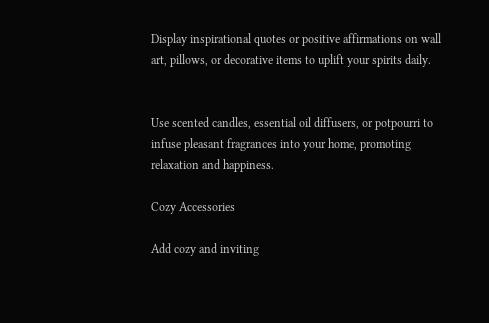Display inspirational quotes or positive affirmations on wall art, pillows, or decorative items to uplift your spirits daily.


Use scented candles, essential oil diffusers, or potpourri to infuse pleasant fragrances into your home, promoting relaxation and happiness.

Cozy Accessories

Add cozy and inviting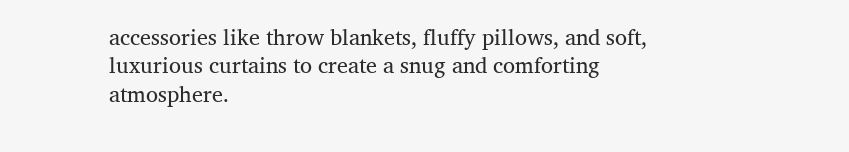accessories like throw blankets, fluffy pillows, and soft, luxurious curtains to create a snug and comforting atmosphere.